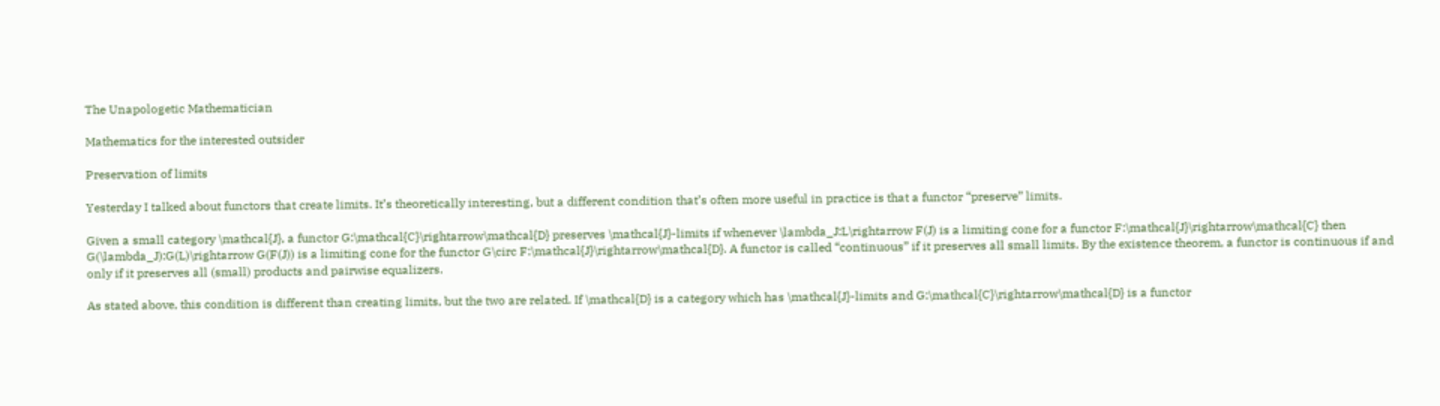The Unapologetic Mathematician

Mathematics for the interested outsider

Preservation of limits

Yesterday I talked about functors that create limits. It’s theoretically interesting, but a different condition that’s often more useful in practice is that a functor “preserve” limits.

Given a small category \mathcal{J}, a functor G:\mathcal{C}\rightarrow\mathcal{D} preserves \mathcal{J}-limits if whenever \lambda_J:L\rightarrow F(J) is a limiting cone for a functor F:\mathcal{J}\rightarrow\mathcal{C} then G(\lambda_J):G(L)\rightarrow G(F(J)) is a limiting cone for the functor G\circ F:\mathcal{J}\rightarrow\mathcal{D}. A functor is called “continuous” if it preserves all small limits. By the existence theorem, a functor is continuous if and only if it preserves all (small) products and pairwise equalizers.

As stated above, this condition is different than creating limits, but the two are related. If \mathcal{D} is a category which has \mathcal{J}-limits and G:\mathcal{C}\rightarrow\mathcal{D} is a functor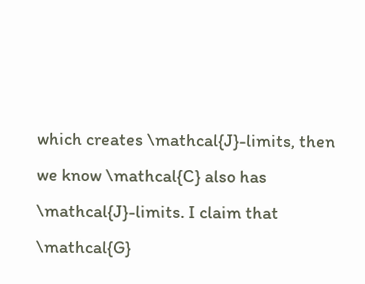which creates \mathcal{J}-limits, then we know \mathcal{C} also has \mathcal{J}-limits. I claim that \mathcal{G}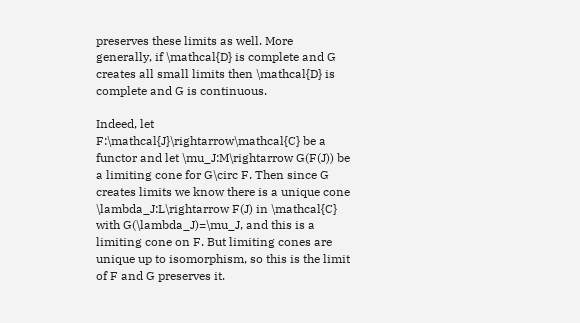preserves these limits as well. More generally, if \mathcal{D} is complete and G creates all small limits then \mathcal{D} is complete and G is continuous.

Indeed, let F:\mathcal{J}\rightarrow\mathcal{C} be a functor and let \mu_J:M\rightarrow G(F(J)) be a limiting cone for G\circ F. Then since G creates limits we know there is a unique cone \lambda_J:L\rightarrow F(J) in \mathcal{C} with G(\lambda_J)=\mu_J, and this is a limiting cone on F. But limiting cones are unique up to isomorphism, so this is the limit of F and G preserves it.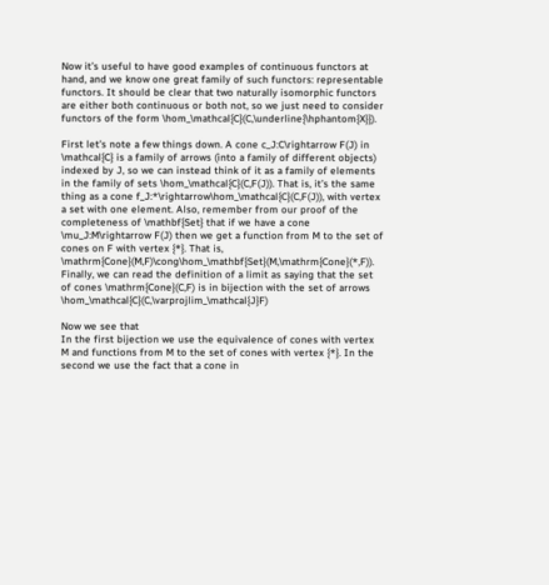Now it’s useful to have good examples of continuous functors at hand, and we know one great family of such functors: representable functors. It should be clear that two naturally isomorphic functors are either both continuous or both not, so we just need to consider functors of the form \hom_\mathcal{C}(C,\underline{\hphantom{X}}).

First let’s note a few things down. A cone c_J:C\rightarrow F(J) in \mathcal{C} is a family of arrows (into a family of different objects) indexed by J, so we can instead think of it as a family of elements in the family of sets \hom_\mathcal{C}(C,F(J)). That is, it’s the same thing as a cone f_J:*\rightarrow\hom_\mathcal{C}(C,F(J)), with vertex a set with one element. Also, remember from our proof of the completeness of \mathbf{Set} that if we have a cone \mu_J:M\rightarrow F(J) then we get a function from M to the set of cones on F with vertex {*}. That is, \mathrm{Cone}(M,F)\cong\hom_\mathbf{Set}(M,\mathrm{Cone}(*,F)). Finally, we can read the definition of a limit as saying that the set of cones \mathrm{Cone}(C,F) is in bijection with the set of arrows \hom_\mathcal{C}(C,\varprojlim_\mathcal{J}F)

Now we see that
In the first bijection we use the equivalence of cones with vertex M and functions from M to the set of cones with vertex {*}. In the second we use the fact that a cone in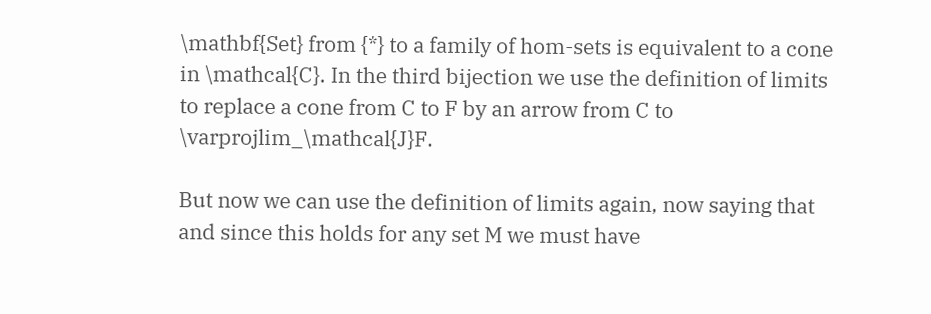\mathbf{Set} from {*} to a family of hom-sets is equivalent to a cone in \mathcal{C}. In the third bijection we use the definition of limits to replace a cone from C to F by an arrow from C to \varprojlim_\mathcal{J}F.

But now we can use the definition of limits again, now saying that
and since this holds for any set M we must have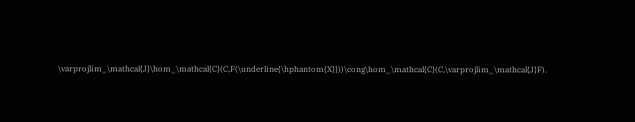\varprojlim_\mathcal{J}\hom_\mathcal{C}(C,F(\underline{\hphantom{X}}))\cong\hom_\mathcal{C}(C,\varprojlim_\mathcal{J}F).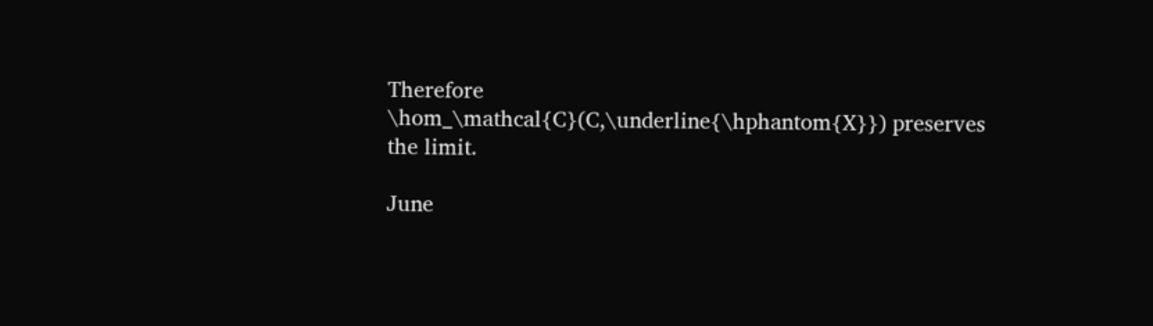Therefore \hom_\mathcal{C}(C,\underline{\hphantom{X}}) preserves the limit.

June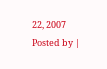22, 2007 Posted by |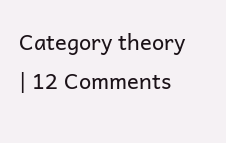Category theory | 12 Comments